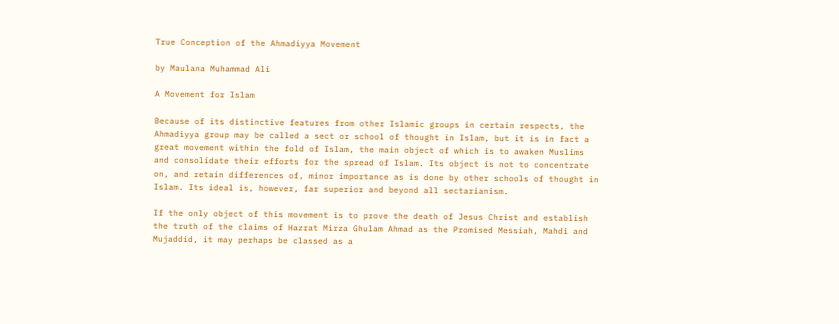True Conception of the Ahmadiyya Movement

by Maulana Muhammad Ali

A Movement for Islam

Because of its distinctive features from other Islamic groups in certain respects, the Ahmadiyya group may be called a sect or school of thought in Islam, but it is in fact a great movement within the fold of Islam, the main object of which is to awaken Muslims and consolidate their efforts for the spread of Islam. Its object is not to concentrate on, and retain differences of, minor importance as is done by other schools of thought in Islam. Its ideal is, however, far superior and beyond all sectarianism.

If the only object of this movement is to prove the death of Jesus Christ and establish the truth of the claims of Hazrat Mirza Ghulam Ahmad as the Promised Messiah, Mahdi and Mujaddid, it may perhaps be classed as a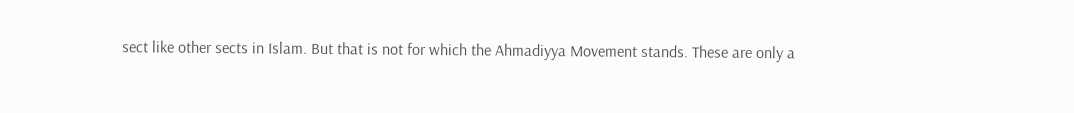sect like other sects in Islam. But that is not for which the Ahmadiyya Movement stands. These are only a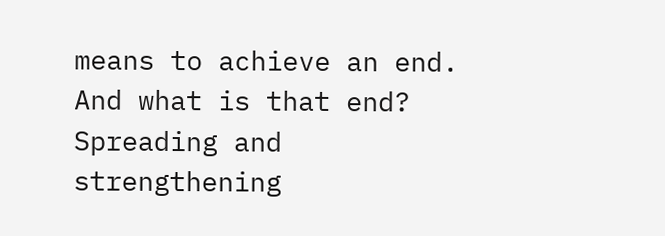means to achieve an end. And what is that end? Spreading and strengthening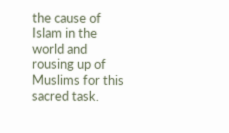the cause of Islam in the world and rousing up of Muslims for this sacred task.